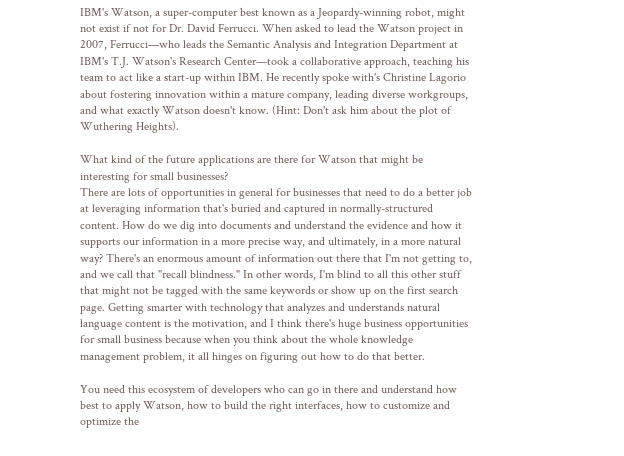IBM's Watson, a super-computer best known as a Jeopardy-winning robot, might not exist if not for Dr. David Ferrucci. When asked to lead the Watson project in 2007, Ferrucci—who leads the Semantic Analysis and Integration Department at IBM's T.J. Watson's Research Center—took a collaborative approach, teaching his team to act like a start-up within IBM. He recently spoke with's Christine Lagorio about fostering innovation within a mature company, leading diverse workgroups, and what exactly Watson doesn't know. (Hint: Don't ask him about the plot of Wuthering Heights).

What kind of the future applications are there for Watson that might be interesting for small businesses?
There are lots of opportunities in general for businesses that need to do a better job at leveraging information that's buried and captured in normally-structured content. How do we dig into documents and understand the evidence and how it supports our information in a more precise way, and ultimately, in a more natural way? There's an enormous amount of information out there that I'm not getting to, and we call that "recall blindness." In other words, I'm blind to all this other stuff that might not be tagged with the same keywords or show up on the first search page. Getting smarter with technology that analyzes and understands natural language content is the motivation, and I think there's huge business opportunities for small business because when you think about the whole knowledge management problem, it all hinges on figuring out how to do that better.

You need this ecosystem of developers who can go in there and understand how best to apply Watson, how to build the right interfaces, how to customize and optimize the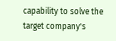capability to solve the target company's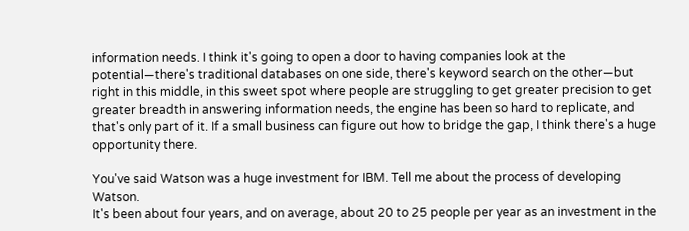information needs. I think it's going to open a door to having companies look at the potential—there's traditional databases on one side, there's keyword search on the other—but right in this middle, in this sweet spot where people are struggling to get greater precision to get greater breadth in answering information needs, the engine has been so hard to replicate, and that's only part of it. If a small business can figure out how to bridge the gap, I think there's a huge opportunity there.

You've said Watson was a huge investment for IBM. Tell me about the process of developing Watson.
It's been about four years, and on average, about 20 to 25 people per year as an investment in the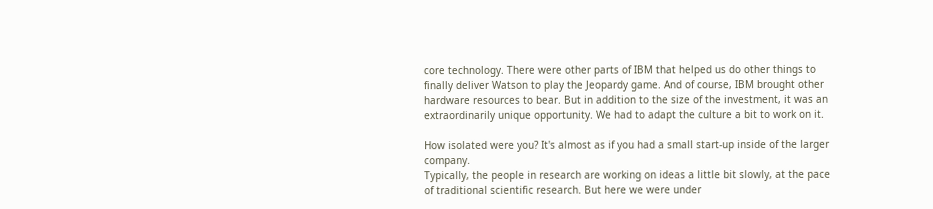core technology. There were other parts of IBM that helped us do other things to finally deliver Watson to play the Jeopardy game. And of course, IBM brought other hardware resources to bear. But in addition to the size of the investment, it was an extraordinarily unique opportunity. We had to adapt the culture a bit to work on it.

How isolated were you? It's almost as if you had a small start-up inside of the larger company.
Typically, the people in research are working on ideas a little bit slowly, at the pace of traditional scientific research. But here we were under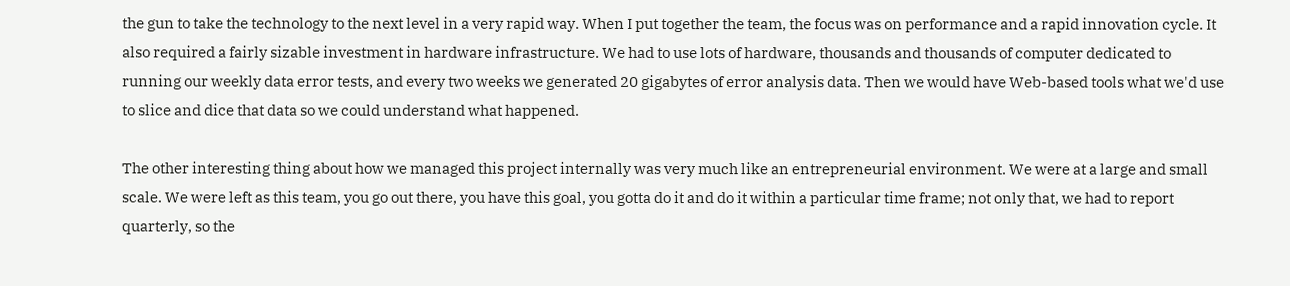the gun to take the technology to the next level in a very rapid way. When I put together the team, the focus was on performance and a rapid innovation cycle. It also required a fairly sizable investment in hardware infrastructure. We had to use lots of hardware, thousands and thousands of computer dedicated to running our weekly data error tests, and every two weeks we generated 20 gigabytes of error analysis data. Then we would have Web-based tools what we'd use to slice and dice that data so we could understand what happened.

The other interesting thing about how we managed this project internally was very much like an entrepreneurial environment. We were at a large and small scale. We were left as this team, you go out there, you have this goal, you gotta do it and do it within a particular time frame; not only that, we had to report quarterly, so the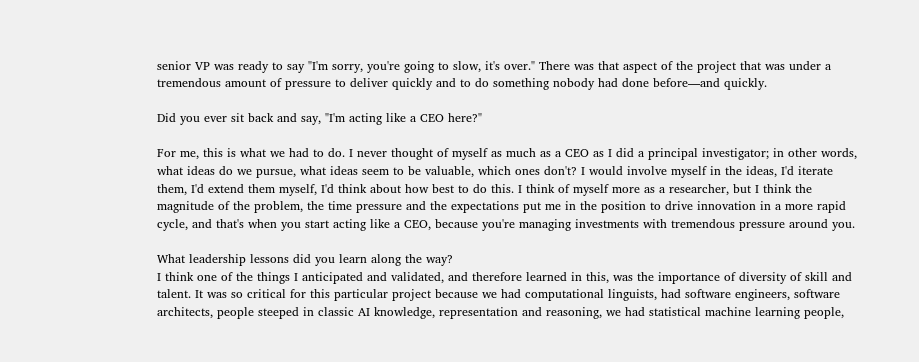senior VP was ready to say "I'm sorry, you're going to slow, it's over." There was that aspect of the project that was under a tremendous amount of pressure to deliver quickly and to do something nobody had done before—and quickly.

Did you ever sit back and say, "I'm acting like a CEO here?"

For me, this is what we had to do. I never thought of myself as much as a CEO as I did a principal investigator; in other words, what ideas do we pursue, what ideas seem to be valuable, which ones don't? I would involve myself in the ideas, I'd iterate them, I'd extend them myself, I'd think about how best to do this. I think of myself more as a researcher, but I think the magnitude of the problem, the time pressure and the expectations put me in the position to drive innovation in a more rapid cycle, and that's when you start acting like a CEO, because you're managing investments with tremendous pressure around you.

What leadership lessons did you learn along the way?
I think one of the things I anticipated and validated, and therefore learned in this, was the importance of diversity of skill and talent. It was so critical for this particular project because we had computational linguists, had software engineers, software architects, people steeped in classic AI knowledge, representation and reasoning, we had statistical machine learning people,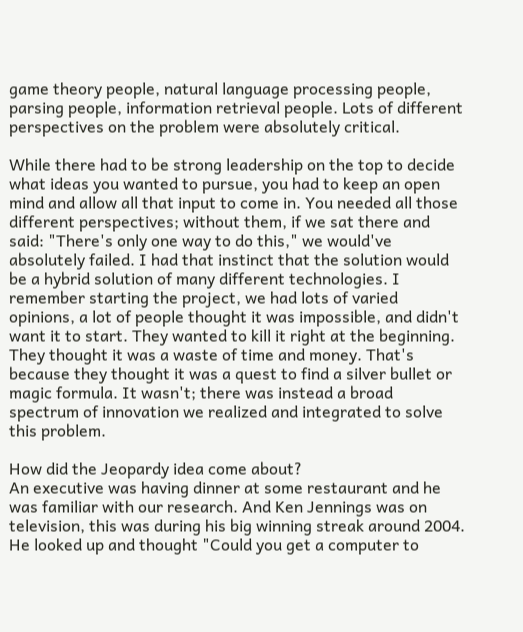game theory people, natural language processing people, parsing people, information retrieval people. Lots of different perspectives on the problem were absolutely critical.

While there had to be strong leadership on the top to decide what ideas you wanted to pursue, you had to keep an open mind and allow all that input to come in. You needed all those different perspectives; without them, if we sat there and said: "There's only one way to do this," we would've absolutely failed. I had that instinct that the solution would be a hybrid solution of many different technologies. I remember starting the project, we had lots of varied opinions, a lot of people thought it was impossible, and didn't want it to start. They wanted to kill it right at the beginning. They thought it was a waste of time and money. That's because they thought it was a quest to find a silver bullet or magic formula. It wasn't; there was instead a broad spectrum of innovation we realized and integrated to solve this problem.

How did the Jeopardy idea come about?
An executive was having dinner at some restaurant and he was familiar with our research. And Ken Jennings was on television, this was during his big winning streak around 2004. He looked up and thought "Could you get a computer to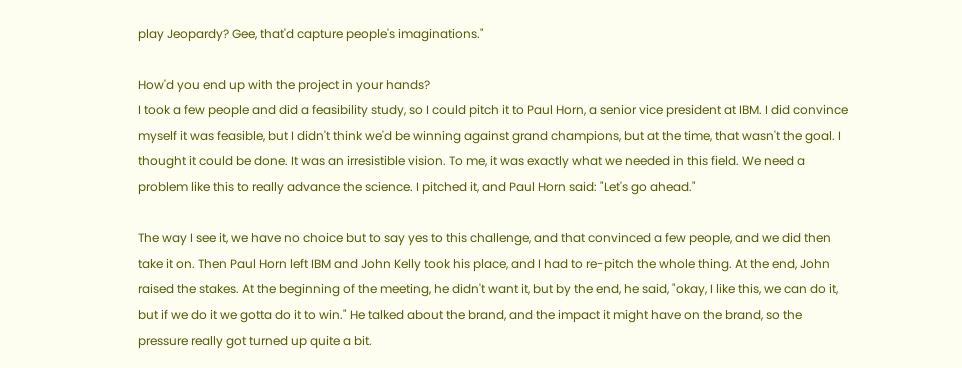play Jeopardy? Gee, that'd capture people's imaginations."

How'd you end up with the project in your hands?
I took a few people and did a feasibility study, so I could pitch it to Paul Horn, a senior vice president at IBM. I did convince myself it was feasible, but I didn't think we'd be winning against grand champions, but at the time, that wasn't the goal. I thought it could be done. It was an irresistible vision. To me, it was exactly what we needed in this field. We need a problem like this to really advance the science. I pitched it, and Paul Horn said: "Let's go ahead."

The way I see it, we have no choice but to say yes to this challenge, and that convinced a few people, and we did then take it on. Then Paul Horn left IBM and John Kelly took his place, and I had to re-pitch the whole thing. At the end, John raised the stakes. At the beginning of the meeting, he didn't want it, but by the end, he said, "okay, I like this, we can do it, but if we do it we gotta do it to win." He talked about the brand, and the impact it might have on the brand, so the pressure really got turned up quite a bit.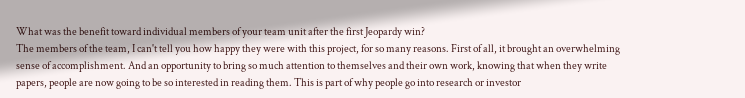What was the benefit toward individual members of your team unit after the first Jeopardy win?
The members of the team, I can't tell you how happy they were with this project, for so many reasons. First of all, it brought an overwhelming sense of accomplishment. And an opportunity to bring so much attention to themselves and their own work, knowing that when they write papers, people are now going to be so interested in reading them. This is part of why people go into research or investor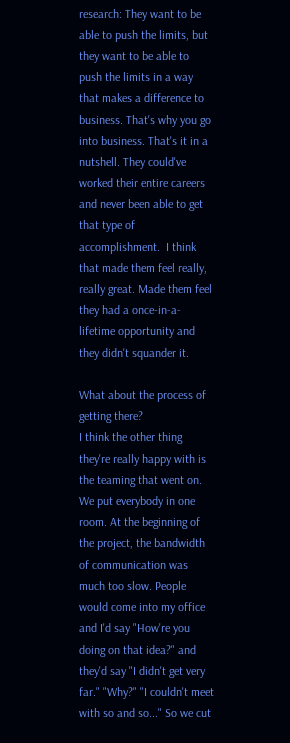research: They want to be able to push the limits, but they want to be able to push the limits in a way that makes a difference to business. That's why you go into business. That's it in a nutshell. They could've worked their entire careers and never been able to get that type of accomplishment.  I think that made them feel really, really great. Made them feel they had a once-in-a-lifetime opportunity and they didn't squander it.

What about the process of getting there?
I think the other thing they're really happy with is the teaming that went on. We put everybody in one room. At the beginning of the project, the bandwidth of communication was much too slow. People would come into my office and I'd say "How're you doing on that idea?" and they'd say "I didn't get very far." "Why?" "I couldn't meet with so and so..." So we cut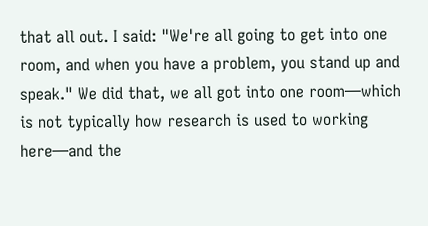that all out. I said: "We're all going to get into one room, and when you have a problem, you stand up and speak." We did that, we all got into one room—which is not typically how research is used to working here—and the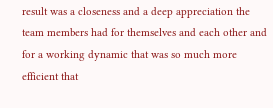result was a closeness and a deep appreciation the team members had for themselves and each other and for a working dynamic that was so much more efficient that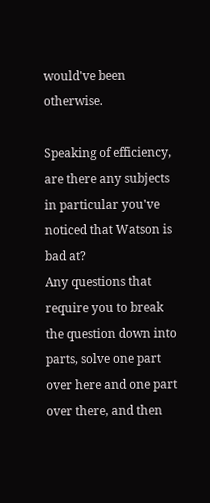would've been otherwise.

Speaking of efficiency, are there any subjects in particular you've noticed that Watson is bad at?
Any questions that require you to break the question down into parts, solve one part over here and one part over there, and then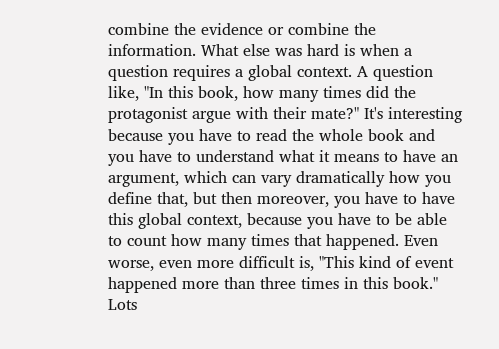combine the evidence or combine the information. What else was hard is when a question requires a global context. A question like, "In this book, how many times did the protagonist argue with their mate?" It's interesting because you have to read the whole book and you have to understand what it means to have an argument, which can vary dramatically how you define that, but then moreover, you have to have this global context, because you have to be able to count how many times that happened. Even worse, even more difficult is, "This kind of event happened more than three times in this book." Lots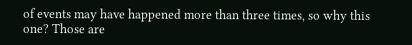of events may have happened more than three times, so why this one? Those are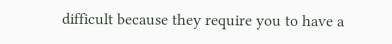difficult because they require you to have a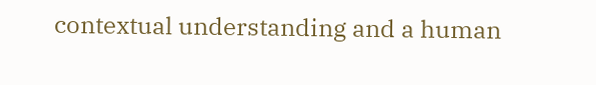contextual understanding and a human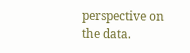perspective on the data.